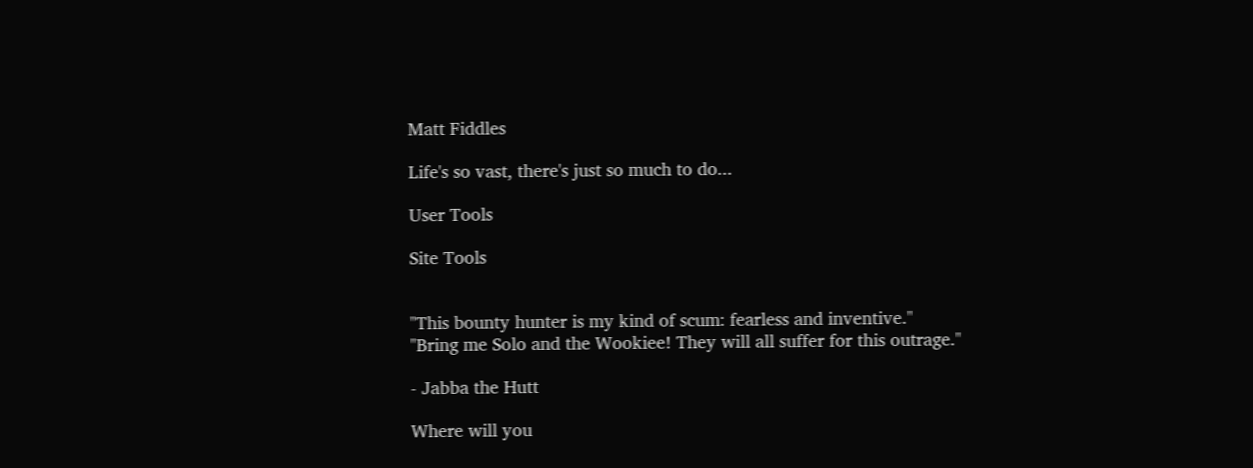Matt Fiddles

Life's so vast, there's just so much to do...

User Tools

Site Tools


"This bounty hunter is my kind of scum: fearless and inventive."
"Bring me Solo and the Wookiee! They will all suffer for this outrage."

- Jabba the Hutt

Where will you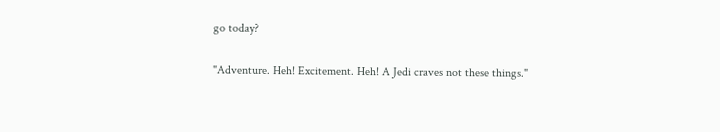go today?

"Adventure. Heh! Excitement. Heh! A Jedi craves not these things."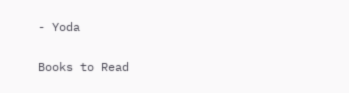- Yoda

Books to Read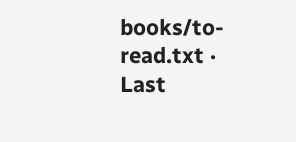books/to-read.txt · Last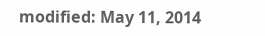modified: May 11, 2014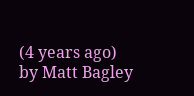(4 years ago) by Matt Bagley